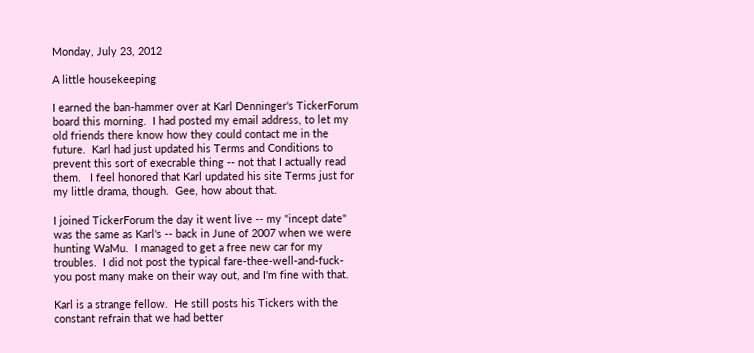Monday, July 23, 2012

A little housekeeping

I earned the ban-hammer over at Karl Denninger's TickerForum board this morning.  I had posted my email address, to let my old friends there know how they could contact me in the future.  Karl had just updated his Terms and Conditions to prevent this sort of execrable thing -- not that I actually read them.   I feel honored that Karl updated his site Terms just for my little drama, though.  Gee, how about that.

I joined TickerForum the day it went live -- my "incept date" was the same as Karl's -- back in June of 2007 when we were hunting WaMu.  I managed to get a free new car for my troubles.  I did not post the typical fare-thee-well-and-fuck-you post many make on their way out, and I'm fine with that.

Karl is a strange fellow.  He still posts his Tickers with the constant refrain that we had better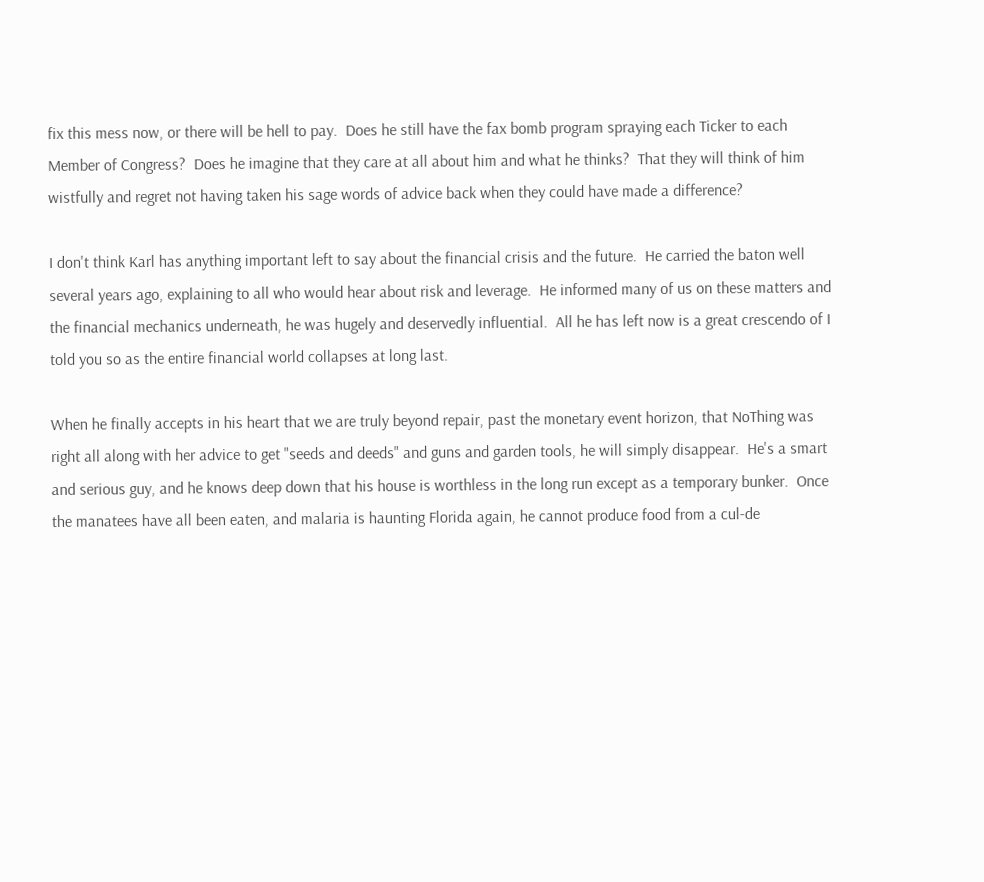fix this mess now, or there will be hell to pay.  Does he still have the fax bomb program spraying each Ticker to each Member of Congress?  Does he imagine that they care at all about him and what he thinks?  That they will think of him wistfully and regret not having taken his sage words of advice back when they could have made a difference?

I don't think Karl has anything important left to say about the financial crisis and the future.  He carried the baton well several years ago, explaining to all who would hear about risk and leverage.  He informed many of us on these matters and the financial mechanics underneath, he was hugely and deservedly influential.  All he has left now is a great crescendo of I told you so as the entire financial world collapses at long last.

When he finally accepts in his heart that we are truly beyond repair, past the monetary event horizon, that NoThing was right all along with her advice to get "seeds and deeds" and guns and garden tools, he will simply disappear.  He's a smart and serious guy, and he knows deep down that his house is worthless in the long run except as a temporary bunker.  Once the manatees have all been eaten, and malaria is haunting Florida again, he cannot produce food from a cul-de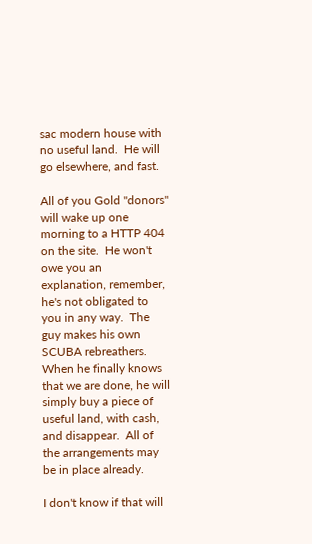sac modern house with no useful land.  He will go elsewhere, and fast.

All of you Gold "donors" will wake up one morning to a HTTP 404 on the site.  He won't owe you an explanation, remember, he's not obligated to you in any way.  The guy makes his own SCUBA rebreathers.  When he finally knows that we are done, he will simply buy a piece of useful land, with cash, and disappear.  All of the arrangements may be in place already.

I don't know if that will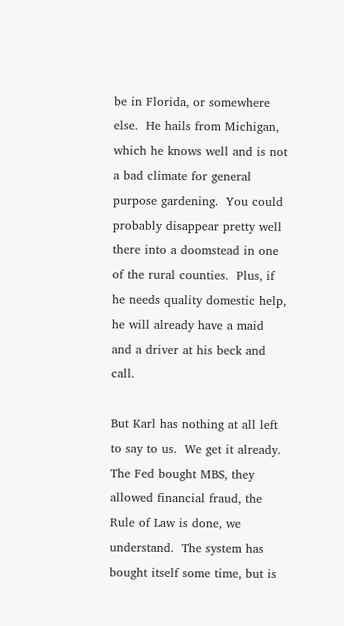be in Florida, or somewhere else.  He hails from Michigan, which he knows well and is not a bad climate for general purpose gardening.  You could probably disappear pretty well there into a doomstead in one of the rural counties.  Plus, if he needs quality domestic help, he will already have a maid and a driver at his beck and call.

But Karl has nothing at all left to say to us.  We get it already.  The Fed bought MBS, they allowed financial fraud, the Rule of Law is done, we understand.  The system has bought itself some time, but is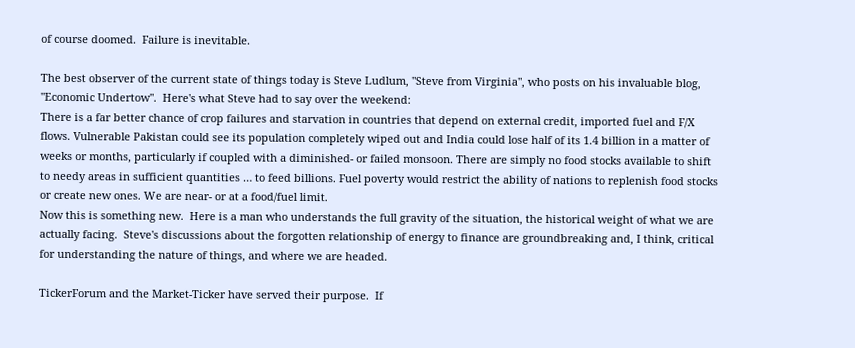of course doomed.  Failure is inevitable.

The best observer of the current state of things today is Steve Ludlum, "Steve from Virginia", who posts on his invaluable blog, "Economic Undertow".  Here's what Steve had to say over the weekend:
There is a far better chance of crop failures and starvation in countries that depend on external credit, imported fuel and F/X flows. Vulnerable Pakistan could see its population completely wiped out and India could lose half of its 1.4 billion in a matter of weeks or months, particularly if coupled with a diminished- or failed monsoon. There are simply no food stocks available to shift to needy areas in sufficient quantities … to feed billions. Fuel poverty would restrict the ability of nations to replenish food stocks or create new ones. We are near- or at a food/fuel limit.
Now this is something new.  Here is a man who understands the full gravity of the situation, the historical weight of what we are actually facing.  Steve's discussions about the forgotten relationship of energy to finance are groundbreaking and, I think, critical for understanding the nature of things, and where we are headed.

TickerForum and the Market-Ticker have served their purpose.  If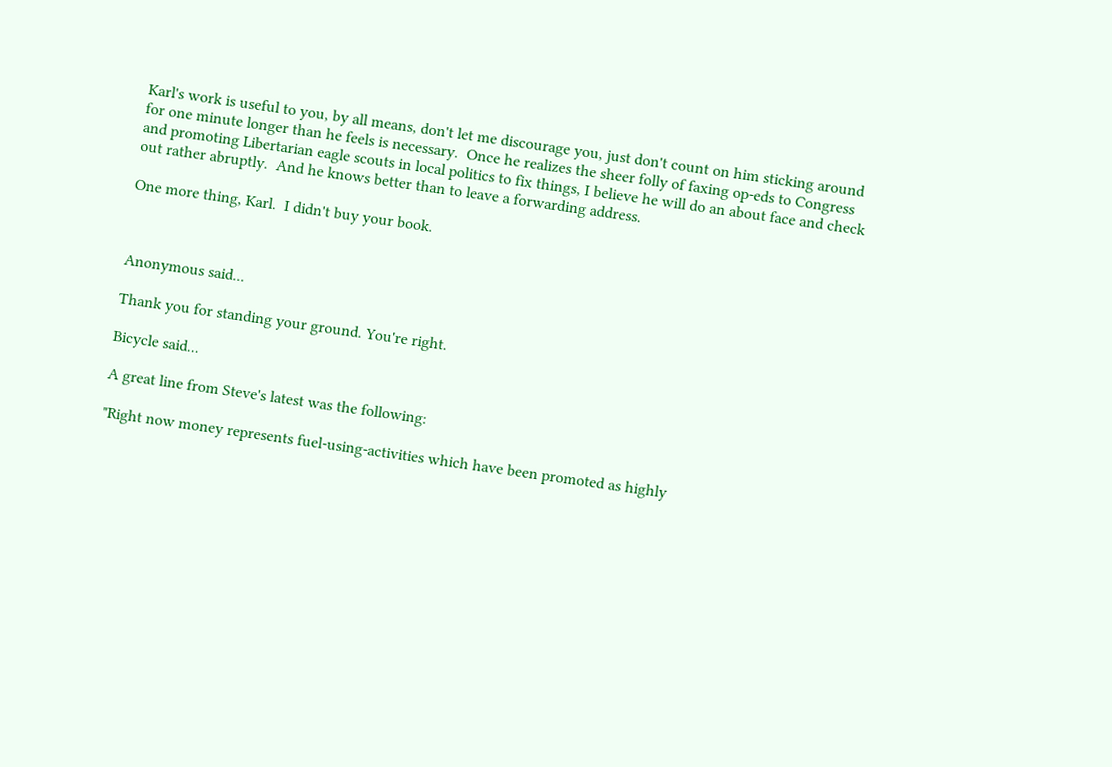Karl's work is useful to you, by all means, don't let me discourage you, just don't count on him sticking around for one minute longer than he feels is necessary.  Once he realizes the sheer folly of faxing op-eds to Congress and promoting Libertarian eagle scouts in local politics to fix things, I believe he will do an about face and check out rather abruptly.  And he knows better than to leave a forwarding address.

One more thing, Karl.  I didn't buy your book.



Anonymous said...

Thank you for standing your ground. You're right.

Bicycle said...

A great line from Steve's latest was the following:

"Right now money represents fuel-using-activities which have been promoted as highly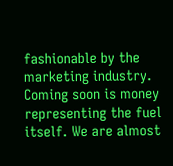fashionable by the marketing industry. Coming soon is money representing the fuel itself. We are almost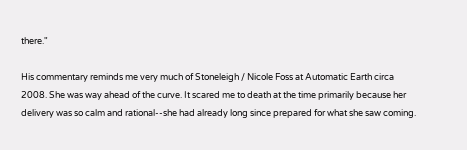there."

His commentary reminds me very much of Stoneleigh / Nicole Foss at Automatic Earth circa 2008. She was way ahead of the curve. It scared me to death at the time primarily because her delivery was so calm and rational--she had already long since prepared for what she saw coming.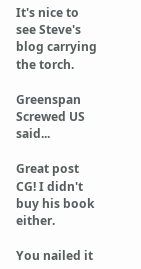It's nice to see Steve's blog carrying the torch.

Greenspan Screwed US said...

Great post CG! I didn't buy his book either.

You nailed it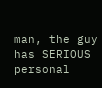man, the guy has SERIOUS personal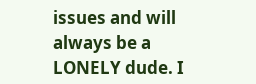issues and will always be a LONELY dude. I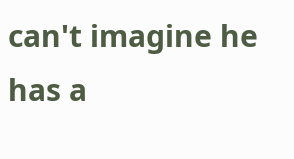can't imagine he has a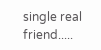single real friend.....